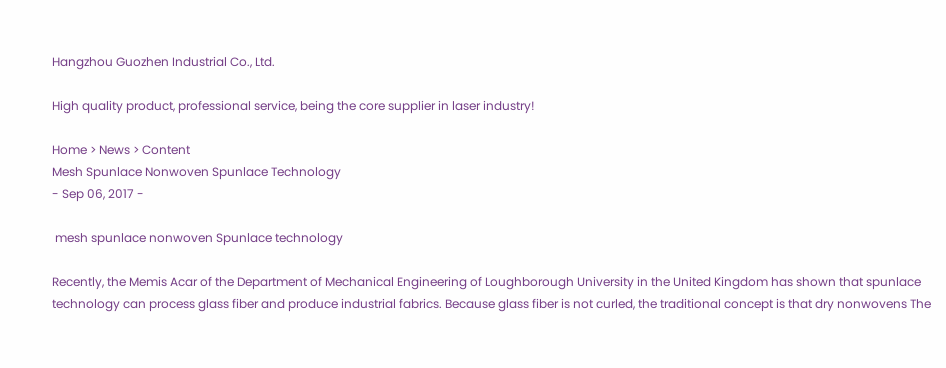Hangzhou Guozhen Industrial Co., Ltd.

High quality product, professional service, being the core supplier in laser industry!

Home > News > Content
Mesh Spunlace Nonwoven Spunlace Technology
- Sep 06, 2017 -

 mesh spunlace nonwoven Spunlace technology

Recently, the Memis Acar of the Department of Mechanical Engineering of Loughborough University in the United Kingdom has shown that spunlace technology can process glass fiber and produce industrial fabrics. Because glass fiber is not curled, the traditional concept is that dry nonwovens The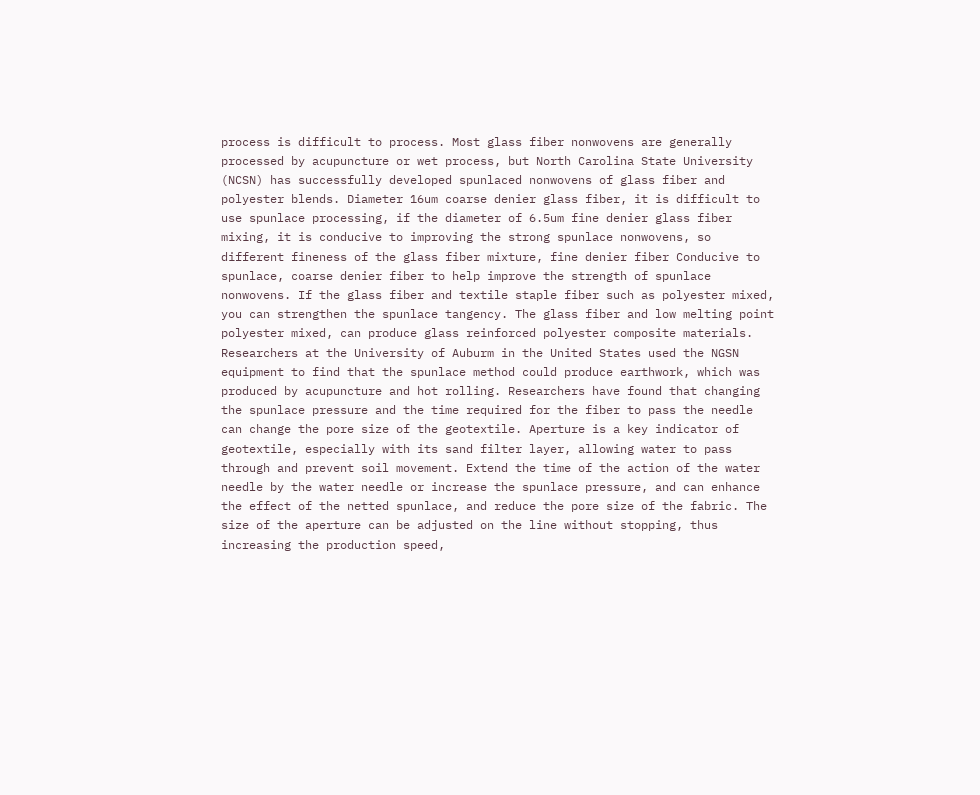process is difficult to process. Most glass fiber nonwovens are generally processed by acupuncture or wet process, but North Carolina State University (NCSN) has successfully developed spunlaced nonwovens of glass fiber and polyester blends. Diameter 16um coarse denier glass fiber, it is difficult to use spunlace processing, if the diameter of 6.5um fine denier glass fiber mixing, it is conducive to improving the strong spunlace nonwovens, so different fineness of the glass fiber mixture, fine denier fiber Conducive to spunlace, coarse denier fiber to help improve the strength of spunlace nonwovens. If the glass fiber and textile staple fiber such as polyester mixed, you can strengthen the spunlace tangency. The glass fiber and low melting point polyester mixed, can produce glass reinforced polyester composite materials. Researchers at the University of Auburm in the United States used the NGSN equipment to find that the spunlace method could produce earthwork, which was produced by acupuncture and hot rolling. Researchers have found that changing the spunlace pressure and the time required for the fiber to pass the needle can change the pore size of the geotextile. Aperture is a key indicator of geotextile, especially with its sand filter layer, allowing water to pass through and prevent soil movement. Extend the time of the action of the water needle by the water needle or increase the spunlace pressure, and can enhance the effect of the netted spunlace, and reduce the pore size of the fabric. The size of the aperture can be adjusted on the line without stopping, thus increasing the production speed,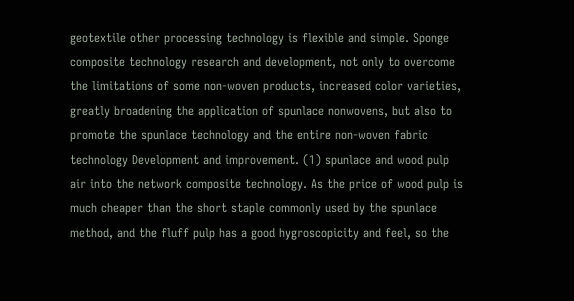geotextile other processing technology is flexible and simple. Sponge composite technology research and development, not only to overcome the limitations of some non-woven products, increased color varieties, greatly broadening the application of spunlace nonwovens, but also to promote the spunlace technology and the entire non-woven fabric technology Development and improvement. (1) spunlace and wood pulp air into the network composite technology. As the price of wood pulp is much cheaper than the short staple commonly used by the spunlace method, and the fluff pulp has a good hygroscopicity and feel, so the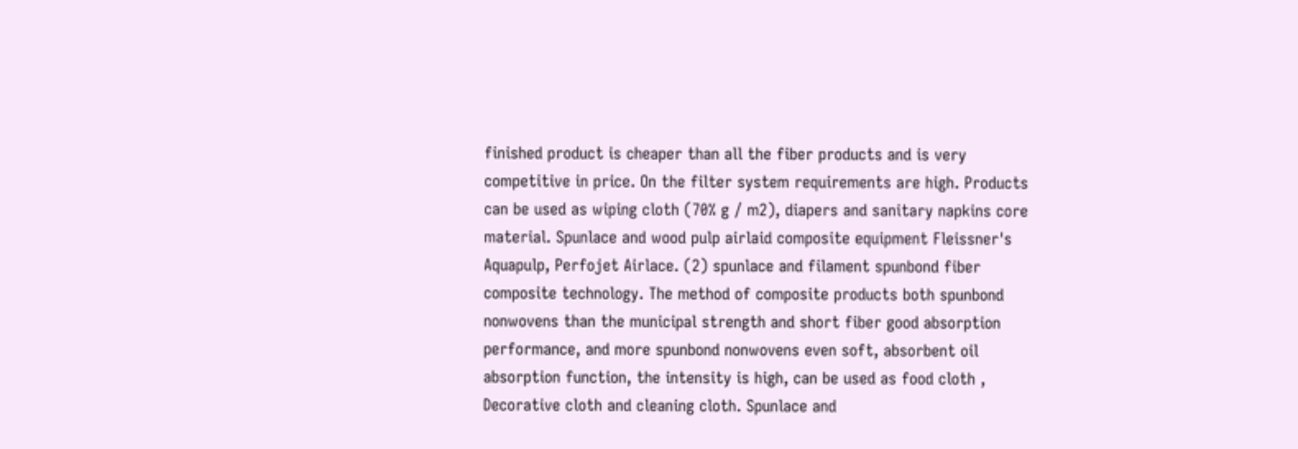finished product is cheaper than all the fiber products and is very competitive in price. On the filter system requirements are high. Products can be used as wiping cloth (70% g / m2), diapers and sanitary napkins core material. Spunlace and wood pulp airlaid composite equipment Fleissner's Aquapulp, Perfojet Airlace. (2) spunlace and filament spunbond fiber composite technology. The method of composite products both spunbond nonwovens than the municipal strength and short fiber good absorption performance, and more spunbond nonwovens even soft, absorbent oil absorption function, the intensity is high, can be used as food cloth , Decorative cloth and cleaning cloth. Spunlace and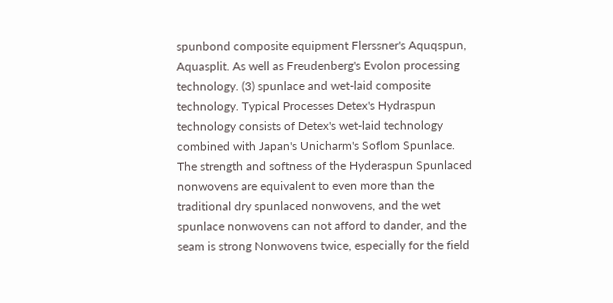spunbond composite equipment Flerssner's Aquqspun, Aquasplit. As well as Freudenberg's Evolon processing technology. (3) spunlace and wet-laid composite technology. Typical Processes Detex's Hydraspun technology consists of Detex's wet-laid technology combined with Japan's Unicharm's Soflom Spunlace. The strength and softness of the Hyderaspun Spunlaced nonwovens are equivalent to even more than the traditional dry spunlaced nonwovens, and the wet spunlace nonwovens can not afford to dander, and the seam is strong Nonwovens twice, especially for the field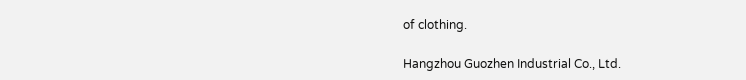of clothing.

Hangzhou Guozhen Industrial Co., Ltd.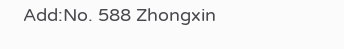Add:No. 588 Zhongxin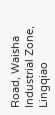Road, Waisha Industrial Zone, Lingqiao